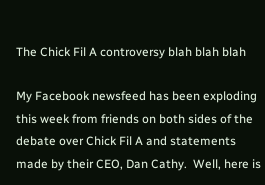The Chick Fil A controversy blah blah blah

My Facebook newsfeed has been exploding this week from friends on both sides of the debate over Chick Fil A and statements made by their CEO, Dan Cathy.  Well, here is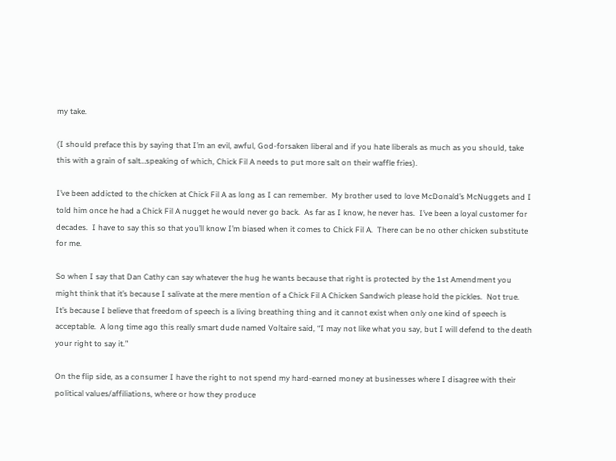my take.

(I should preface this by saying that I’m an evil, awful, God-forsaken liberal and if you hate liberals as much as you should, take this with a grain of salt…speaking of which, Chick Fil A needs to put more salt on their waffle fries).

I’ve been addicted to the chicken at Chick Fil A as long as I can remember.  My brother used to love McDonald’s McNuggets and I told him once he had a Chick Fil A nugget he would never go back.  As far as I know, he never has.  I’ve been a loyal customer for decades.  I have to say this so that you’ll know I’m biased when it comes to Chick Fil A.  There can be no other chicken substitute for me.

So when I say that Dan Cathy can say whatever the hug he wants because that right is protected by the 1st Amendment you might think that it’s because I salivate at the mere mention of a Chick Fil A Chicken Sandwich please hold the pickles.  Not true.  It’s because I believe that freedom of speech is a living breathing thing and it cannot exist when only one kind of speech is acceptable.  A long time ago this really smart dude named Voltaire said, “I may not like what you say, but I will defend to the death your right to say it.”

On the flip side, as a consumer I have the right to not spend my hard-earned money at businesses where I disagree with their political values/affiliations, where or how they produce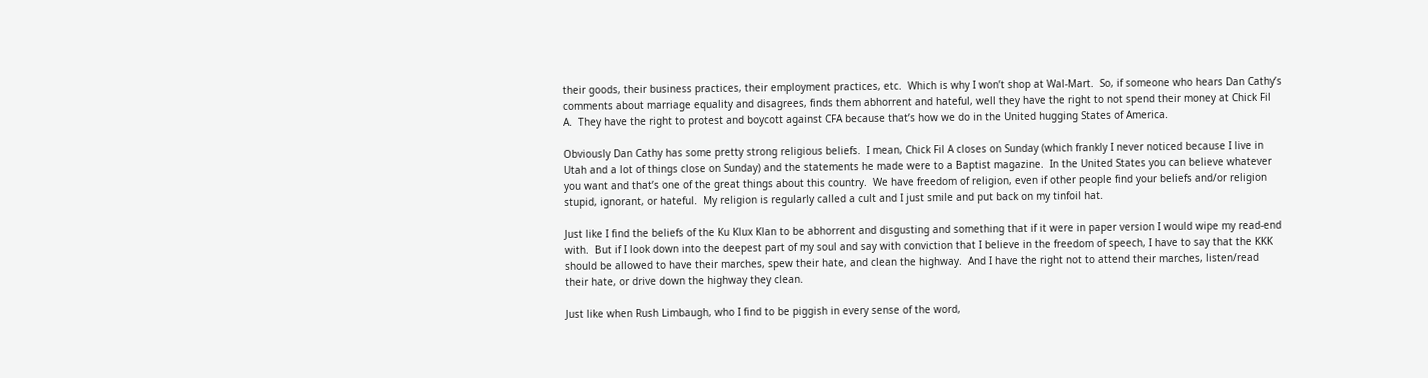their goods, their business practices, their employment practices, etc.  Which is why I won’t shop at Wal-Mart.  So, if someone who hears Dan Cathy’s comments about marriage equality and disagrees, finds them abhorrent and hateful, well they have the right to not spend their money at Chick Fil A.  They have the right to protest and boycott against CFA because that’s how we do in the United hugging States of America.

Obviously Dan Cathy has some pretty strong religious beliefs.  I mean, Chick Fil A closes on Sunday (which frankly I never noticed because I live in Utah and a lot of things close on Sunday) and the statements he made were to a Baptist magazine.  In the United States you can believe whatever you want and that’s one of the great things about this country.  We have freedom of religion, even if other people find your beliefs and/or religion stupid, ignorant, or hateful.  My religion is regularly called a cult and I just smile and put back on my tinfoil hat.

Just like I find the beliefs of the Ku Klux Klan to be abhorrent and disgusting and something that if it were in paper version I would wipe my read-end with.  But if I look down into the deepest part of my soul and say with conviction that I believe in the freedom of speech, I have to say that the KKK should be allowed to have their marches, spew their hate, and clean the highway.  And I have the right not to attend their marches, listen/read their hate, or drive down the highway they clean.

Just like when Rush Limbaugh, who I find to be piggish in every sense of the word,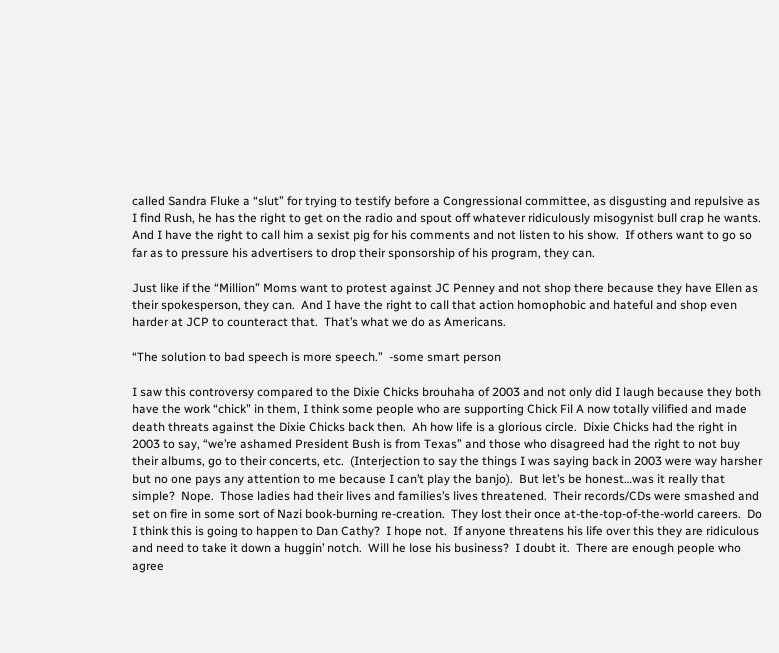called Sandra Fluke a “slut” for trying to testify before a Congressional committee, as disgusting and repulsive as I find Rush, he has the right to get on the radio and spout off whatever ridiculously misogynist bull crap he wants.  And I have the right to call him a sexist pig for his comments and not listen to his show.  If others want to go so far as to pressure his advertisers to drop their sponsorship of his program, they can.

Just like if the “Million” Moms want to protest against JC Penney and not shop there because they have Ellen as their spokesperson, they can.  And I have the right to call that action homophobic and hateful and shop even harder at JCP to counteract that.  That’s what we do as Americans.

“The solution to bad speech is more speech.”  -some smart person

I saw this controversy compared to the Dixie Chicks brouhaha of 2003 and not only did I laugh because they both have the work “chick” in them, I think some people who are supporting Chick Fil A now totally vilified and made death threats against the Dixie Chicks back then.  Ah how life is a glorious circle.  Dixie Chicks had the right in 2003 to say, “we’re ashamed President Bush is from Texas” and those who disagreed had the right to not buy their albums, go to their concerts, etc.  (Interjection to say the things I was saying back in 2003 were way harsher but no one pays any attention to me because I can’t play the banjo).  But let’s be honest…was it really that simple?  Nope.  Those ladies had their lives and families’s lives threatened.  Their records/CDs were smashed and set on fire in some sort of Nazi book-burning re-creation.  They lost their once at-the-top-of-the-world careers.  Do I think this is going to happen to Dan Cathy?  I hope not.  If anyone threatens his life over this they are ridiculous and need to take it down a huggin’ notch.  Will he lose his business?  I doubt it.  There are enough people who agree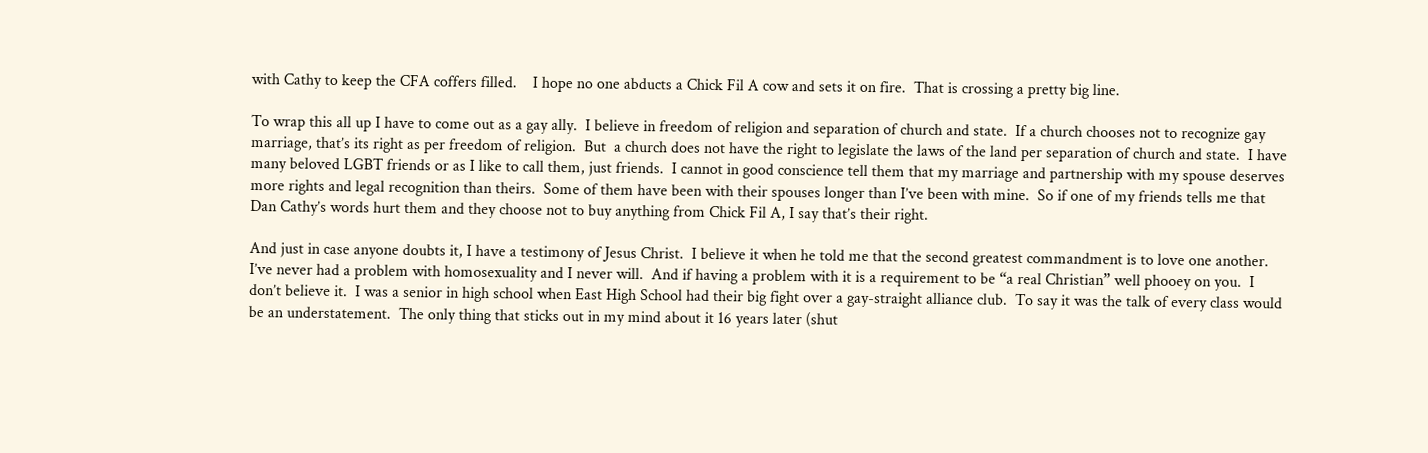with Cathy to keep the CFA coffers filled.    I hope no one abducts a Chick Fil A cow and sets it on fire.  That is crossing a pretty big line.

To wrap this all up I have to come out as a gay ally.  I believe in freedom of religion and separation of church and state.  If a church chooses not to recognize gay marriage, that’s its right as per freedom of religion.  But  a church does not have the right to legislate the laws of the land per separation of church and state.  I have many beloved LGBT friends or as I like to call them, just friends.  I cannot in good conscience tell them that my marriage and partnership with my spouse deserves more rights and legal recognition than theirs.  Some of them have been with their spouses longer than I’ve been with mine.  So if one of my friends tells me that Dan Cathy’s words hurt them and they choose not to buy anything from Chick Fil A, I say that’s their right.

And just in case anyone doubts it, I have a testimony of Jesus Christ.  I believe it when he told me that the second greatest commandment is to love one another.  I’ve never had a problem with homosexuality and I never will.  And if having a problem with it is a requirement to be “a real Christian” well phooey on you.  I don’t believe it.  I was a senior in high school when East High School had their big fight over a gay-straight alliance club.  To say it was the talk of every class would be an understatement.  The only thing that sticks out in my mind about it 16 years later (shut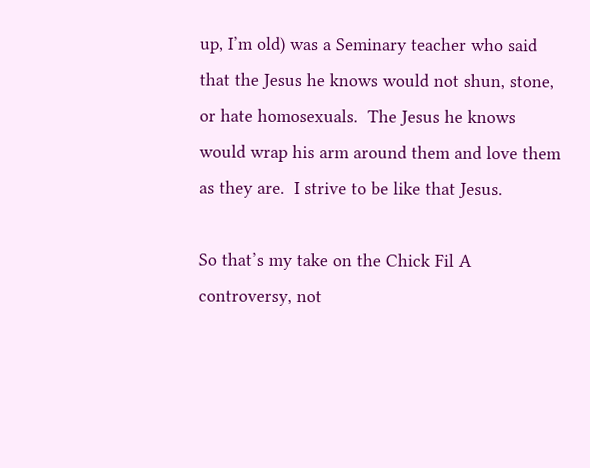up, I’m old) was a Seminary teacher who said that the Jesus he knows would not shun, stone, or hate homosexuals.  The Jesus he knows would wrap his arm around them and love them as they are.  I strive to be like that Jesus.

So that’s my take on the Chick Fil A controversy, not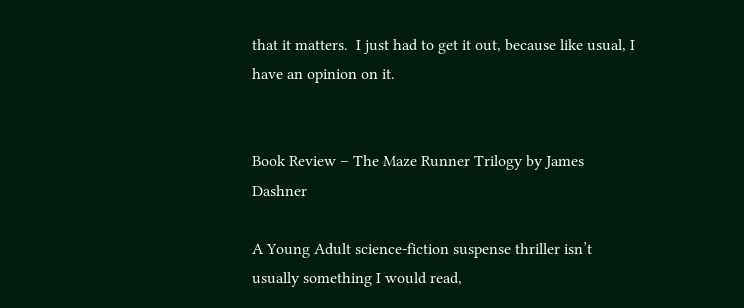that it matters.  I just had to get it out, because like usual, I have an opinion on it.


Book Review – The Maze Runner Trilogy by James Dashner

A Young Adult science-fiction suspense thriller isn’t usually something I would read,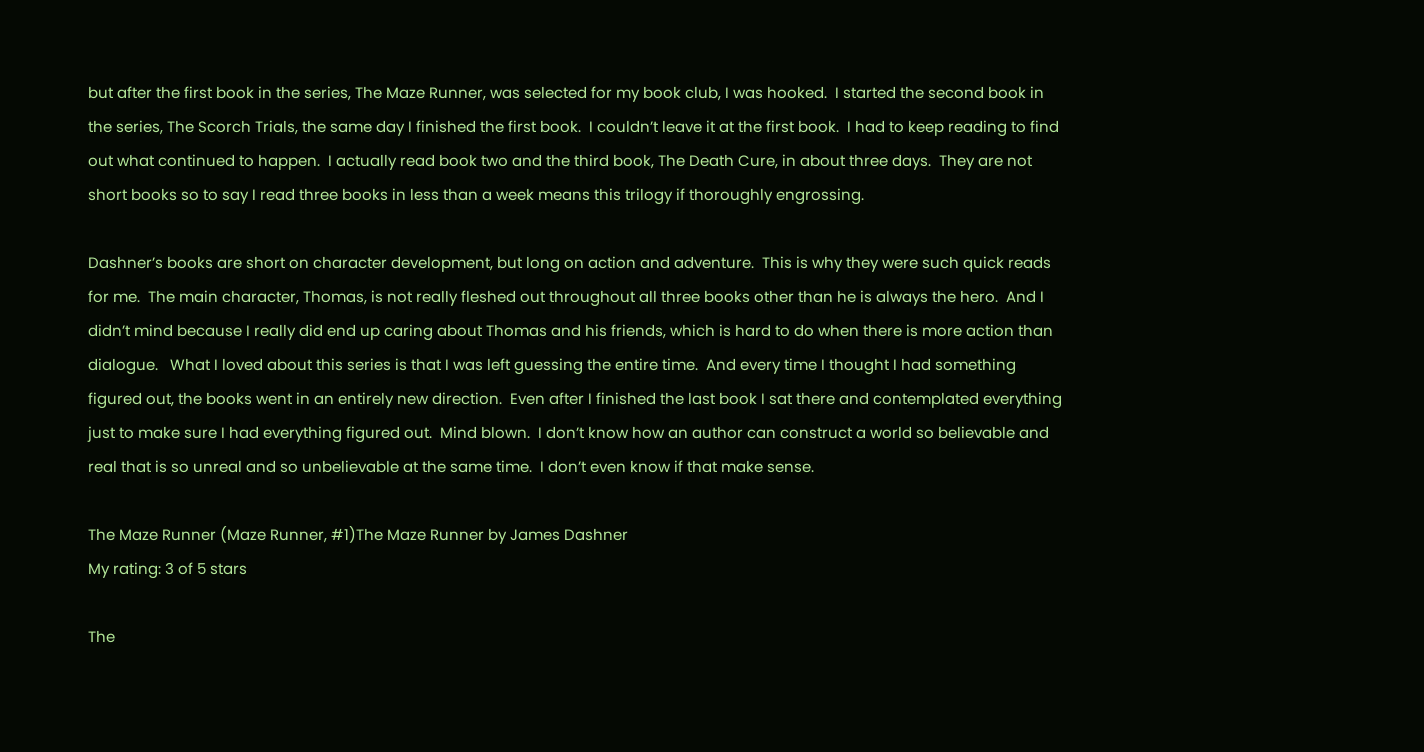but after the first book in the series, The Maze Runner, was selected for my book club, I was hooked.  I started the second book in the series, The Scorch Trials, the same day I finished the first book.  I couldn’t leave it at the first book.  I had to keep reading to find out what continued to happen.  I actually read book two and the third book, The Death Cure, in about three days.  They are not short books so to say I read three books in less than a week means this trilogy if thoroughly engrossing.

Dashner’s books are short on character development, but long on action and adventure.  This is why they were such quick reads for me.  The main character, Thomas, is not really fleshed out throughout all three books other than he is always the hero.  And I didn’t mind because I really did end up caring about Thomas and his friends, which is hard to do when there is more action than dialogue.   What I loved about this series is that I was left guessing the entire time.  And every time I thought I had something figured out, the books went in an entirely new direction.  Even after I finished the last book I sat there and contemplated everything just to make sure I had everything figured out.  Mind blown.  I don’t know how an author can construct a world so believable and real that is so unreal and so unbelievable at the same time.  I don’t even know if that make sense.

The Maze Runner (Maze Runner, #1)The Maze Runner by James Dashner
My rating: 3 of 5 stars

The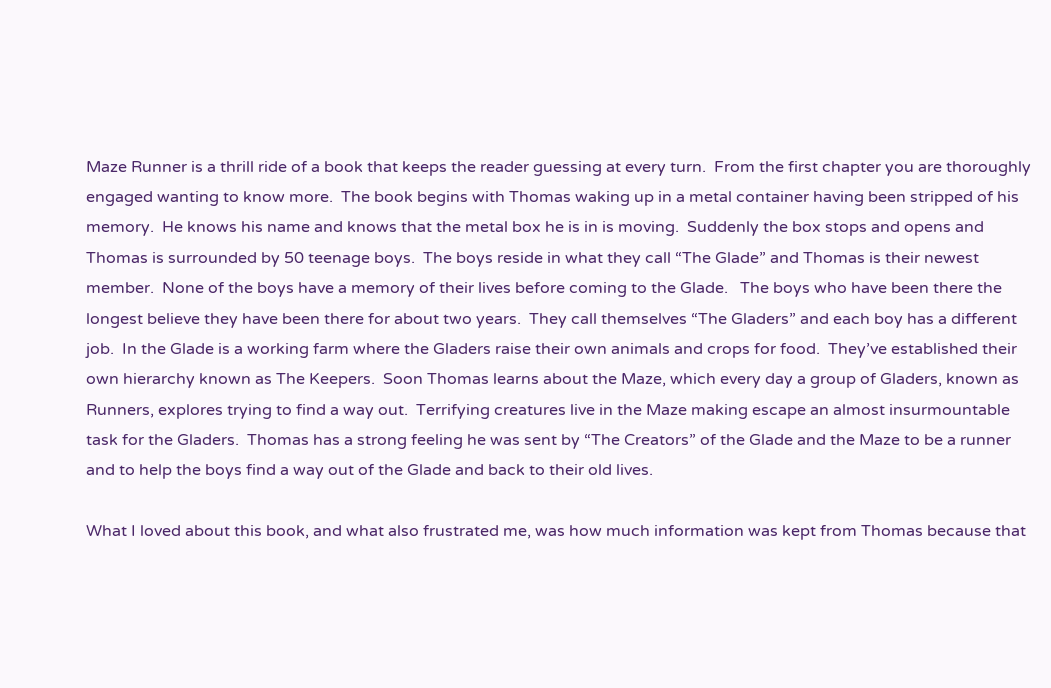Maze Runner is a thrill ride of a book that keeps the reader guessing at every turn.  From the first chapter you are thoroughly engaged wanting to know more.  The book begins with Thomas waking up in a metal container having been stripped of his memory.  He knows his name and knows that the metal box he is in is moving.  Suddenly the box stops and opens and Thomas is surrounded by 50 teenage boys.  The boys reside in what they call “The Glade” and Thomas is their newest member.  None of the boys have a memory of their lives before coming to the Glade.   The boys who have been there the longest believe they have been there for about two years.  They call themselves “The Gladers” and each boy has a different job.  In the Glade is a working farm where the Gladers raise their own animals and crops for food.  They’ve established their own hierarchy known as The Keepers.  Soon Thomas learns about the Maze, which every day a group of Gladers, known as Runners, explores trying to find a way out.  Terrifying creatures live in the Maze making escape an almost insurmountable task for the Gladers.  Thomas has a strong feeling he was sent by “The Creators” of the Glade and the Maze to be a runner and to help the boys find a way out of the Glade and back to their old lives.

What I loved about this book, and what also frustrated me, was how much information was kept from Thomas because that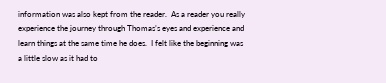information was also kept from the reader.  As a reader you really experience the journey through Thomas’s eyes and experience and learn things at the same time he does.  I felt like the beginning was a little slow as it had to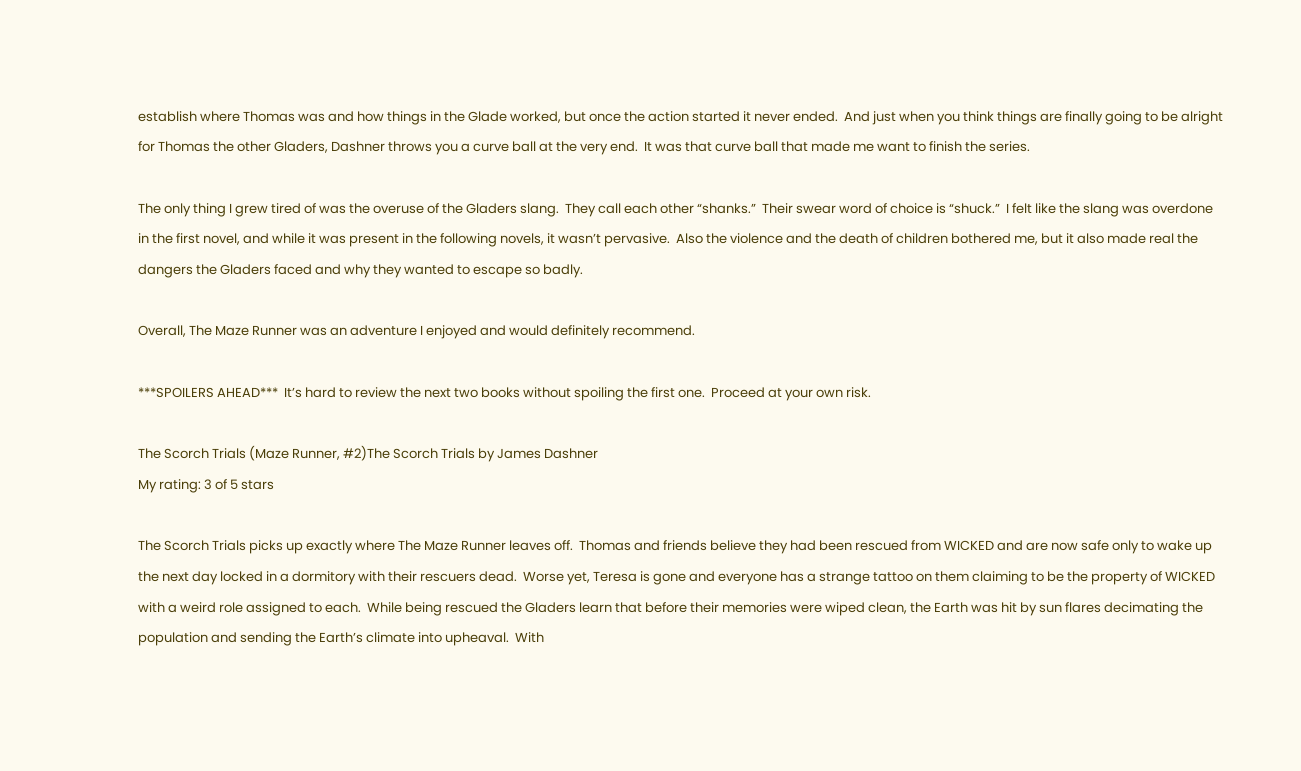establish where Thomas was and how things in the Glade worked, but once the action started it never ended.  And just when you think things are finally going to be alright for Thomas the other Gladers, Dashner throws you a curve ball at the very end.  It was that curve ball that made me want to finish the series.

The only thing I grew tired of was the overuse of the Gladers slang.  They call each other “shanks.”  Their swear word of choice is “shuck.”  I felt like the slang was overdone in the first novel, and while it was present in the following novels, it wasn’t pervasive.  Also the violence and the death of children bothered me, but it also made real the dangers the Gladers faced and why they wanted to escape so badly.

Overall, The Maze Runner was an adventure I enjoyed and would definitely recommend.

***SPOILERS AHEAD***  It’s hard to review the next two books without spoiling the first one.  Proceed at your own risk.

The Scorch Trials (Maze Runner, #2)The Scorch Trials by James Dashner
My rating: 3 of 5 stars

The Scorch Trials picks up exactly where The Maze Runner leaves off.  Thomas and friends believe they had been rescued from WICKED and are now safe only to wake up the next day locked in a dormitory with their rescuers dead.  Worse yet, Teresa is gone and everyone has a strange tattoo on them claiming to be the property of WICKED with a weird role assigned to each.  While being rescued the Gladers learn that before their memories were wiped clean, the Earth was hit by sun flares decimating the population and sending the Earth’s climate into upheaval.  With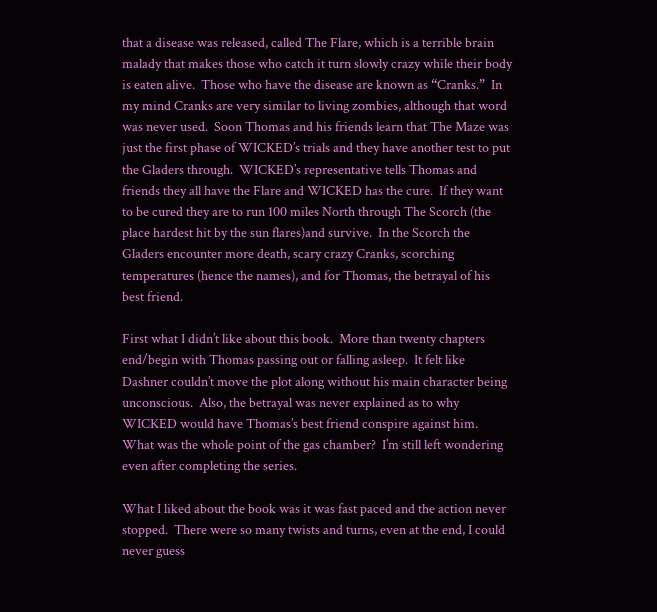that a disease was released, called The Flare, which is a terrible brain malady that makes those who catch it turn slowly crazy while their body is eaten alive.  Those who have the disease are known as “Cranks.”  In my mind Cranks are very similar to living zombies, although that word was never used.  Soon Thomas and his friends learn that The Maze was just the first phase of WICKED’s trials and they have another test to put the Gladers through.  WICKED’s representative tells Thomas and friends they all have the Flare and WICKED has the cure.  If they want to be cured they are to run 100 miles North through The Scorch (the place hardest hit by the sun flares)and survive.  In the Scorch the Gladers encounter more death, scary crazy Cranks, scorching temperatures (hence the names), and for Thomas, the betrayal of his best friend.

First what I didn’t like about this book.  More than twenty chapters end/begin with Thomas passing out or falling asleep.  It felt like Dashner couldn’t move the plot along without his main character being unconscious.  Also, the betrayal was never explained as to why WICKED would have Thomas’s best friend conspire against him.  What was the whole point of the gas chamber?  I’m still left wondering even after completing the series.

What I liked about the book was it was fast paced and the action never stopped.  There were so many twists and turns, even at the end, I could never guess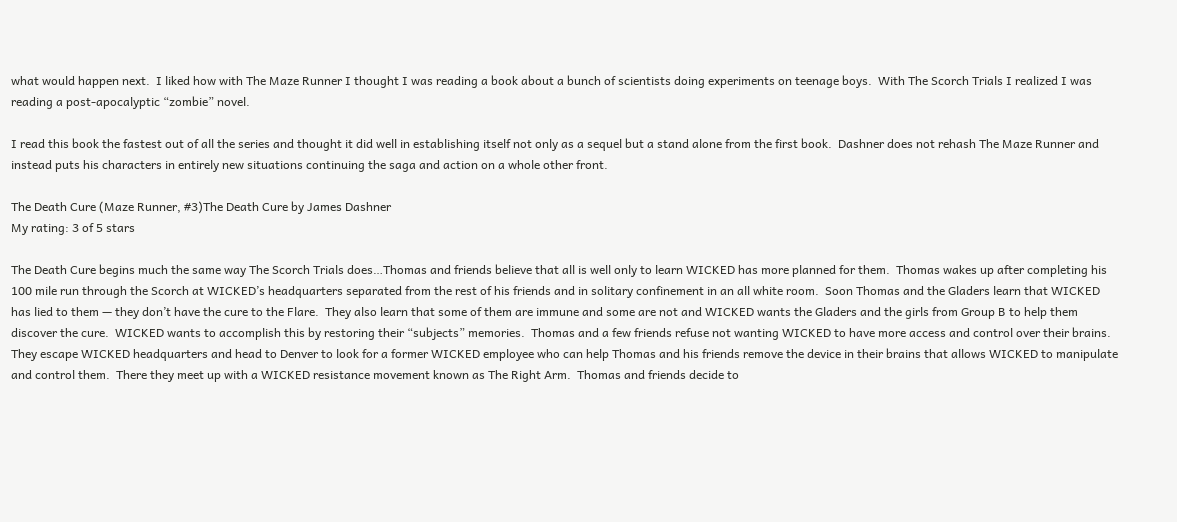what would happen next.  I liked how with The Maze Runner I thought I was reading a book about a bunch of scientists doing experiments on teenage boys.  With The Scorch Trials I realized I was reading a post-apocalyptic “zombie” novel.

I read this book the fastest out of all the series and thought it did well in establishing itself not only as a sequel but a stand alone from the first book.  Dashner does not rehash The Maze Runner and instead puts his characters in entirely new situations continuing the saga and action on a whole other front.

The Death Cure (Maze Runner, #3)The Death Cure by James Dashner
My rating: 3 of 5 stars

The Death Cure begins much the same way The Scorch Trials does…Thomas and friends believe that all is well only to learn WICKED has more planned for them.  Thomas wakes up after completing his 100 mile run through the Scorch at WICKED’s headquarters separated from the rest of his friends and in solitary confinement in an all white room.  Soon Thomas and the Gladers learn that WICKED has lied to them — they don’t have the cure to the Flare.  They also learn that some of them are immune and some are not and WICKED wants the Gladers and the girls from Group B to help them discover the cure.  WICKED wants to accomplish this by restoring their “subjects” memories.  Thomas and a few friends refuse not wanting WICKED to have more access and control over their brains.  They escape WICKED headquarters and head to Denver to look for a former WICKED employee who can help Thomas and his friends remove the device in their brains that allows WICKED to manipulate and control them.  There they meet up with a WICKED resistance movement known as The Right Arm.  Thomas and friends decide to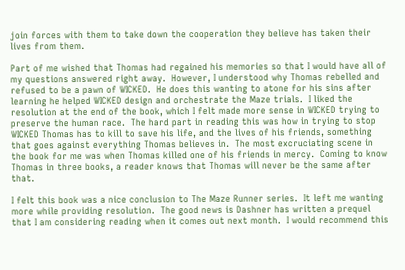join forces with them to take down the cooperation they believe has taken their lives from them.

Part of me wished that Thomas had regained his memories so that I would have all of my questions answered right away.  However, I understood why Thomas rebelled and refused to be a pawn of WICKED.  He does this wanting to atone for his sins after learning he helped WICKED design and orchestrate the Maze trials.  I liked the resolution at the end of the book, which I felt made more sense in WICKED trying to preserve the human race.  The hard part in reading this was how in trying to stop WICKED Thomas has to kill to save his life, and the lives of his friends, something that goes against everything Thomas believes in.  The most excruciating scene in the book for me was when Thomas killed one of his friends in mercy.  Coming to know Thomas in three books, a reader knows that Thomas will never be the same after that.

I felt this book was a nice conclusion to The Maze Runner series.  It left me wanting more while providing resolution.  The good news is Dashner has written a prequel that I am considering reading when it comes out next month.  I would recommend this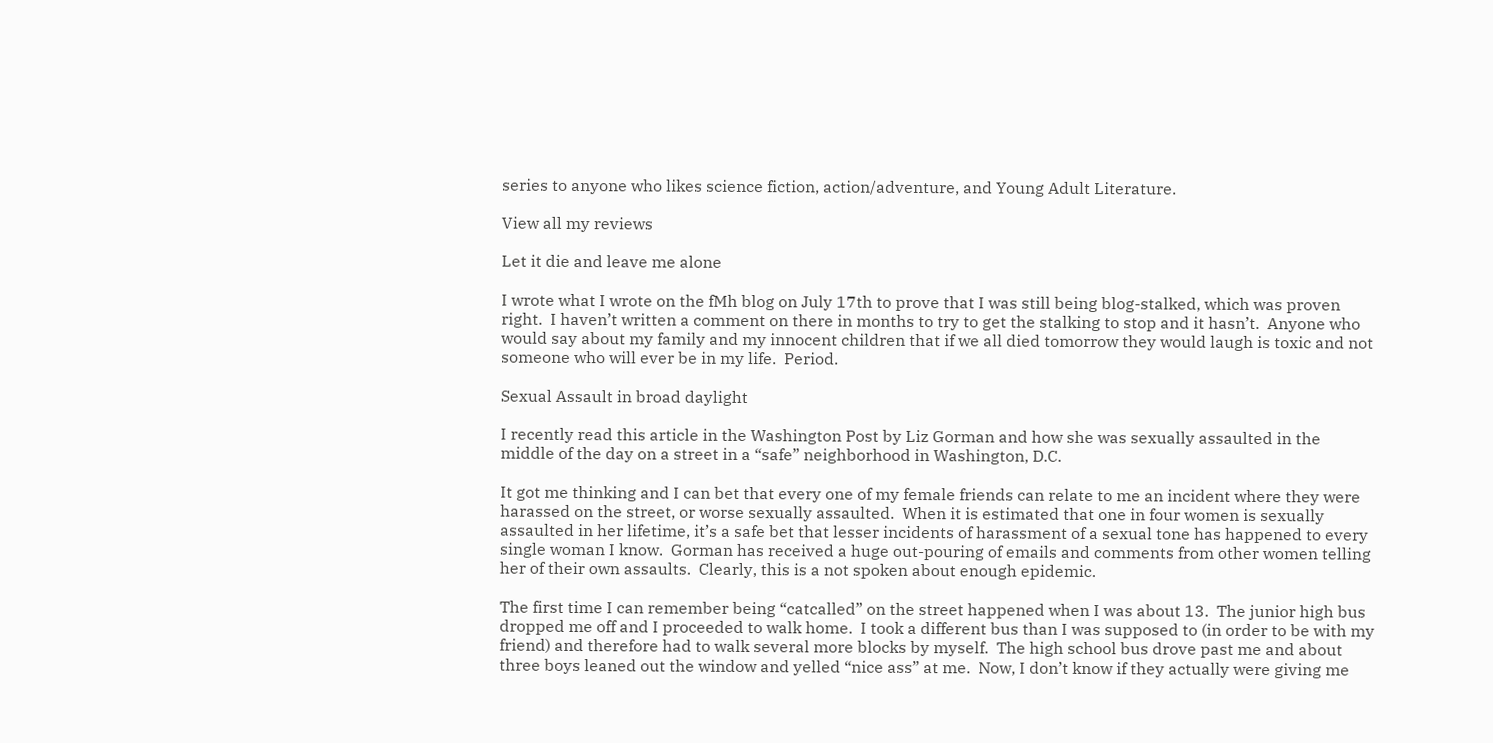series to anyone who likes science fiction, action/adventure, and Young Adult Literature.

View all my reviews

Let it die and leave me alone

I wrote what I wrote on the fMh blog on July 17th to prove that I was still being blog-stalked, which was proven right.  I haven’t written a comment on there in months to try to get the stalking to stop and it hasn’t.  Anyone who would say about my family and my innocent children that if we all died tomorrow they would laugh is toxic and not someone who will ever be in my life.  Period.

Sexual Assault in broad daylight

I recently read this article in the Washington Post by Liz Gorman and how she was sexually assaulted in the middle of the day on a street in a “safe” neighborhood in Washington, D.C.

It got me thinking and I can bet that every one of my female friends can relate to me an incident where they were harassed on the street, or worse sexually assaulted.  When it is estimated that one in four women is sexually assaulted in her lifetime, it’s a safe bet that lesser incidents of harassment of a sexual tone has happened to every single woman I know.  Gorman has received a huge out-pouring of emails and comments from other women telling her of their own assaults.  Clearly, this is a not spoken about enough epidemic.

The first time I can remember being “catcalled” on the street happened when I was about 13.  The junior high bus dropped me off and I proceeded to walk home.  I took a different bus than I was supposed to (in order to be with my friend) and therefore had to walk several more blocks by myself.  The high school bus drove past me and about three boys leaned out the window and yelled “nice ass” at me.  Now, I don’t know if they actually were giving me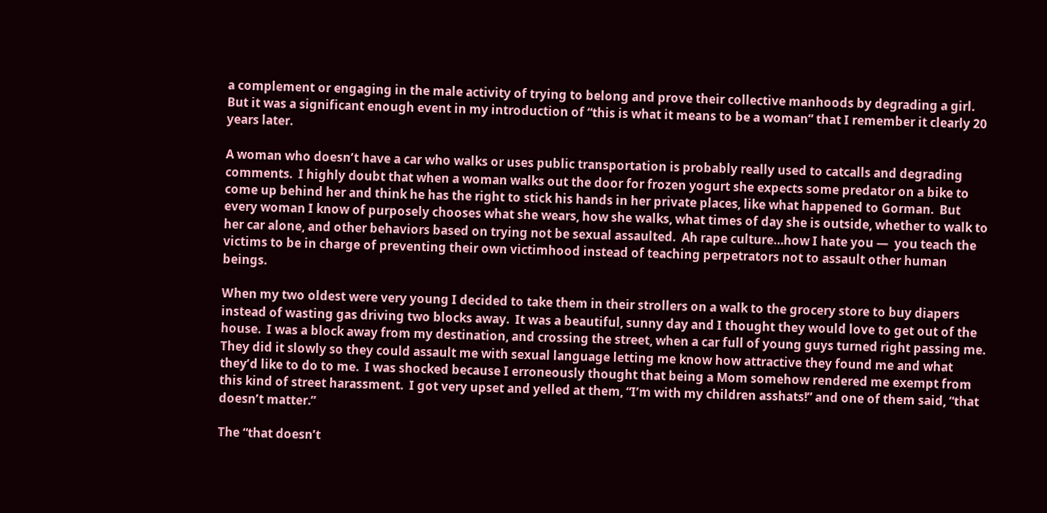a complement or engaging in the male activity of trying to belong and prove their collective manhoods by degrading a girl.  But it was a significant enough event in my introduction of “this is what it means to be a woman” that I remember it clearly 20 years later.

A woman who doesn’t have a car who walks or uses public transportation is probably really used to catcalls and degrading comments.  I highly doubt that when a woman walks out the door for frozen yogurt she expects some predator on a bike to come up behind her and think he has the right to stick his hands in her private places, like what happened to Gorman.  But every woman I know of purposely chooses what she wears, how she walks, what times of day she is outside, whether to walk to her car alone, and other behaviors based on trying not be sexual assaulted.  Ah rape culture…how I hate you —  you teach the victims to be in charge of preventing their own victimhood instead of teaching perpetrators not to assault other human beings.

When my two oldest were very young I decided to take them in their strollers on a walk to the grocery store to buy diapers instead of wasting gas driving two blocks away.  It was a beautiful, sunny day and I thought they would love to get out of the house.  I was a block away from my destination, and crossing the street, when a car full of young guys turned right passing me.  They did it slowly so they could assault me with sexual language letting me know how attractive they found me and what they’d like to do to me.  I was shocked because I erroneously thought that being a Mom somehow rendered me exempt from this kind of street harassment.  I got very upset and yelled at them, “I’m with my children asshats!” and one of them said, “that doesn’t matter.”

The “that doesn’t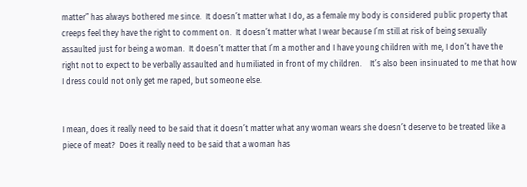matter” has always bothered me since.  It doesn’t matter what I do, as a female my body is considered public property that creeps feel they have the right to comment on.  It doesn’t matter what I wear because I’m still at risk of being sexually assaulted just for being a woman.  It doesn’t matter that I’m a mother and I have young children with me, I don’t have the right not to expect to be verbally assaulted and humiliated in front of my children.    It’s also been insinuated to me that how I dress could not only get me raped, but someone else.


I mean, does it really need to be said that it doesn’t matter what any woman wears she doesn’t deserve to be treated like a piece of meat?  Does it really need to be said that a woman has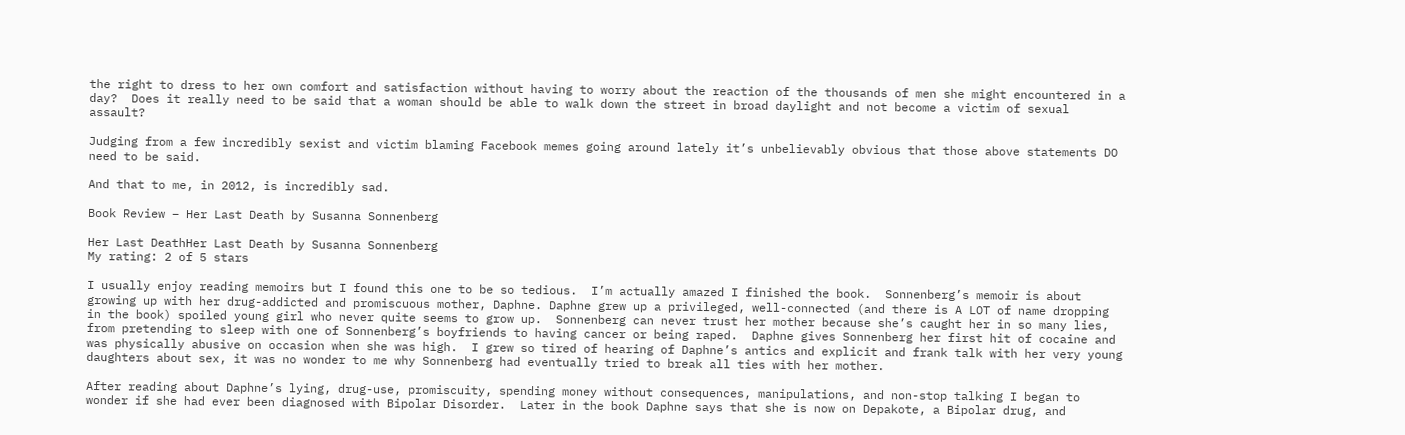the right to dress to her own comfort and satisfaction without having to worry about the reaction of the thousands of men she might encountered in a day?  Does it really need to be said that a woman should be able to walk down the street in broad daylight and not become a victim of sexual assault?

Judging from a few incredibly sexist and victim blaming Facebook memes going around lately it’s unbelievably obvious that those above statements DO need to be said.

And that to me, in 2012, is incredibly sad.

Book Review – Her Last Death by Susanna Sonnenberg

Her Last DeathHer Last Death by Susanna Sonnenberg
My rating: 2 of 5 stars

I usually enjoy reading memoirs but I found this one to be so tedious.  I’m actually amazed I finished the book.  Sonnenberg’s memoir is about growing up with her drug-addicted and promiscuous mother, Daphne. Daphne grew up a privileged, well-connected (and there is A LOT of name dropping in the book) spoiled young girl who never quite seems to grow up.  Sonnenberg can never trust her mother because she’s caught her in so many lies, from pretending to sleep with one of Sonnenberg’s boyfriends to having cancer or being raped.  Daphne gives Sonnenberg her first hit of cocaine and was physically abusive on occasion when she was high.  I grew so tired of hearing of Daphne’s antics and explicit and frank talk with her very young daughters about sex, it was no wonder to me why Sonnenberg had eventually tried to break all ties with her mother.

After reading about Daphne’s lying, drug-use, promiscuity, spending money without consequences, manipulations, and non-stop talking I began to wonder if she had ever been diagnosed with Bipolar Disorder.  Later in the book Daphne says that she is now on Depakote, a Bipolar drug, and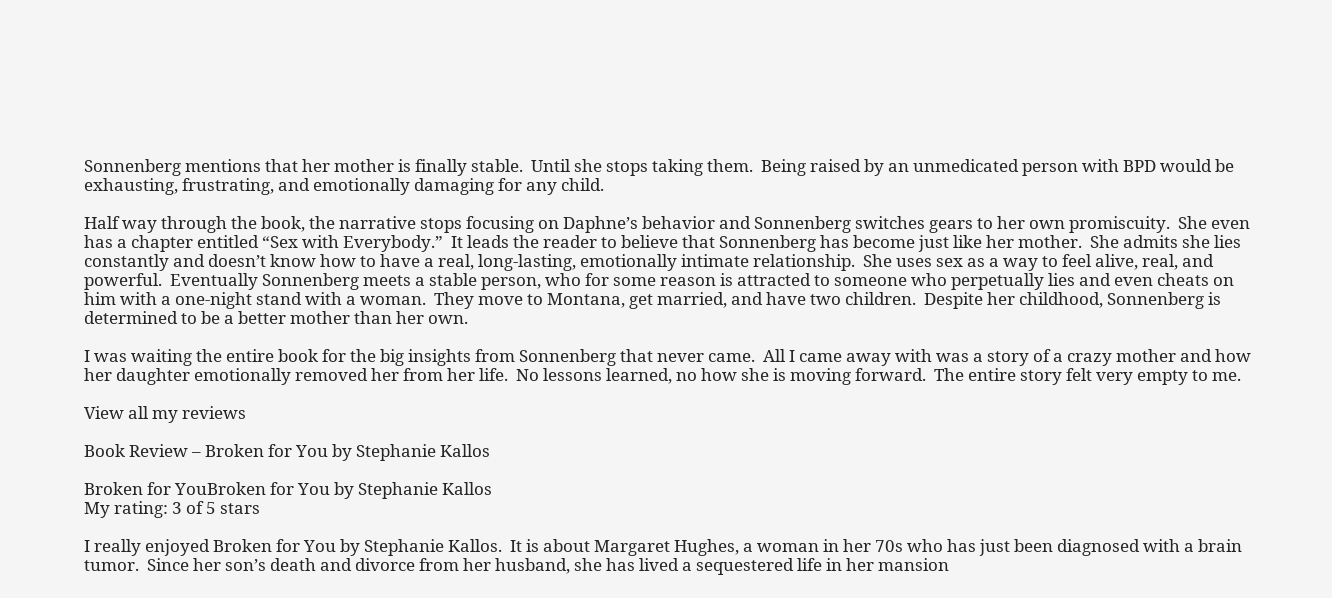Sonnenberg mentions that her mother is finally stable.  Until she stops taking them.  Being raised by an unmedicated person with BPD would be exhausting, frustrating, and emotionally damaging for any child.

Half way through the book, the narrative stops focusing on Daphne’s behavior and Sonnenberg switches gears to her own promiscuity.  She even has a chapter entitled “Sex with Everybody.”  It leads the reader to believe that Sonnenberg has become just like her mother.  She admits she lies constantly and doesn’t know how to have a real, long-lasting, emotionally intimate relationship.  She uses sex as a way to feel alive, real, and powerful.  Eventually Sonnenberg meets a stable person, who for some reason is attracted to someone who perpetually lies and even cheats on him with a one-night stand with a woman.  They move to Montana, get married, and have two children.  Despite her childhood, Sonnenberg is determined to be a better mother than her own.

I was waiting the entire book for the big insights from Sonnenberg that never came.  All I came away with was a story of a crazy mother and how her daughter emotionally removed her from her life.  No lessons learned, no how she is moving forward.  The entire story felt very empty to me.

View all my reviews

Book Review – Broken for You by Stephanie Kallos

Broken for YouBroken for You by Stephanie Kallos
My rating: 3 of 5 stars

I really enjoyed Broken for You by Stephanie Kallos.  It is about Margaret Hughes, a woman in her 70s who has just been diagnosed with a brain tumor.  Since her son’s death and divorce from her husband, she has lived a sequestered life in her mansion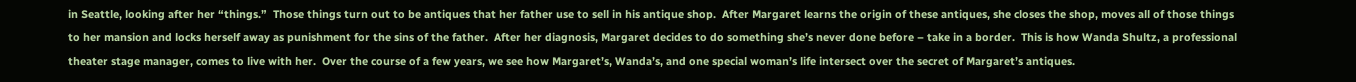in Seattle, looking after her “things.”  Those things turn out to be antiques that her father use to sell in his antique shop.  After Margaret learns the origin of these antiques, she closes the shop, moves all of those things to her mansion and locks herself away as punishment for the sins of the father.  After her diagnosis, Margaret decides to do something she’s never done before – take in a border.  This is how Wanda Shultz, a professional theater stage manager, comes to live with her.  Over the course of a few years, we see how Margaret’s, Wanda’s, and one special woman’s life intersect over the secret of Margaret’s antiques.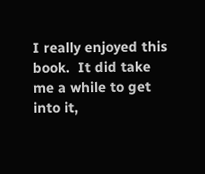I really enjoyed this book.  It did take me a while to get into it,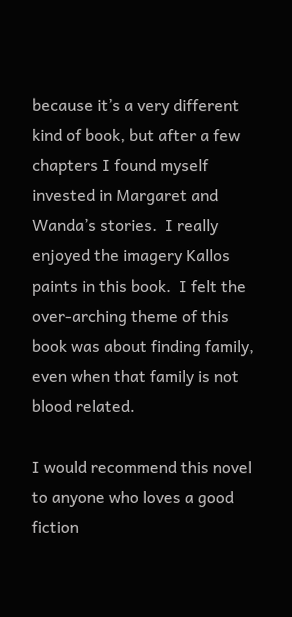because it’s a very different kind of book, but after a few chapters I found myself invested in Margaret and Wanda’s stories.  I really enjoyed the imagery Kallos paints in this book.  I felt the over-arching theme of this book was about finding family, even when that family is not blood related.

I would recommend this novel to anyone who loves a good fiction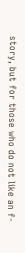story, but for those who do not like an f-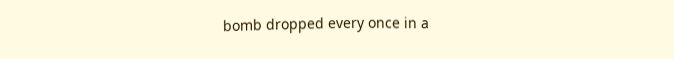bomb dropped every once in a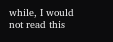while, I would not read this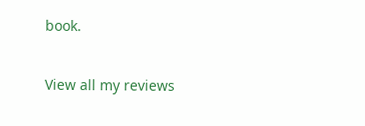book.

View all my reviews